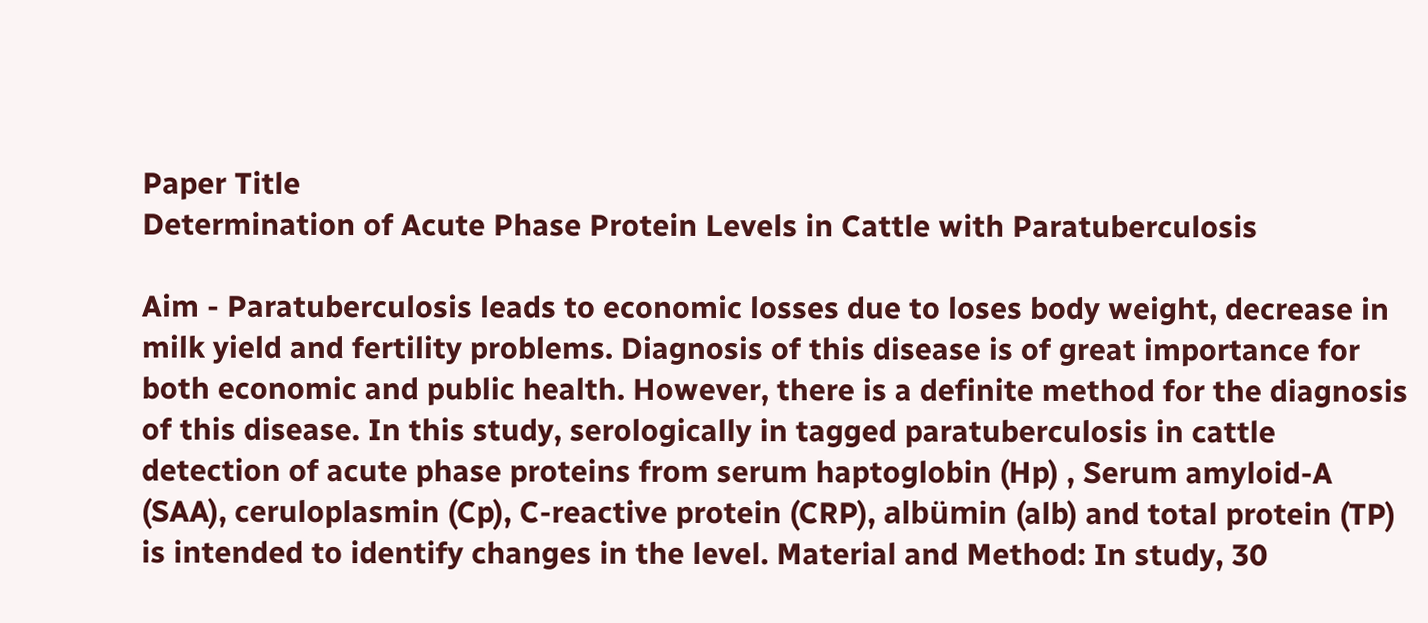Paper Title
Determination of Acute Phase Protein Levels in Cattle with Paratuberculosis

Aim - Paratuberculosis leads to economic losses due to loses body weight, decrease in milk yield and fertility problems. Diagnosis of this disease is of great importance for both economic and public health. However, there is a definite method for the diagnosis of this disease. In this study, serologically in tagged paratuberculosis in cattle detection of acute phase proteins from serum haptoglobin (Hp) , Serum amyloid-A (SAA), ceruloplasmin (Cp), C-reactive protein (CRP), albümin (alb) and total protein (TP) is intended to identify changes in the level. Material and Method: In study, 30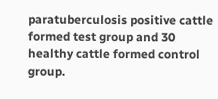paratuberculosis positive cattle formed test group and 30 healthy cattle formed control group.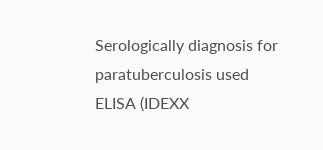Serologically diagnosis for paratuberculosis used ELISA (IDEXX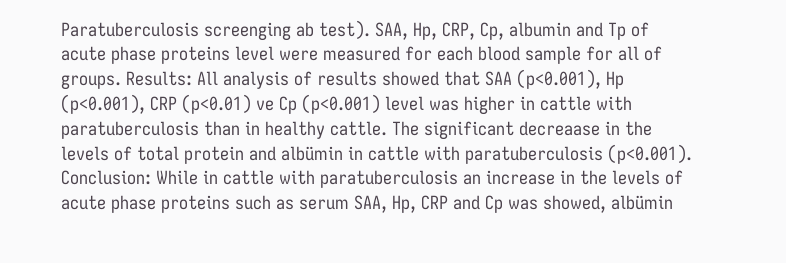Paratuberculosis screenging ab test). SAA, Hp, CRP, Cp, albumin and Tp of acute phase proteins level were measured for each blood sample for all of groups. Results: All analysis of results showed that SAA (p<0.001), Hp (p<0.001), CRP (p<0.01) ve Cp (p<0.001) level was higher in cattle with paratuberculosis than in healthy cattle. The significant decreaase in the levels of total protein and albümin in cattle with paratuberculosis (p<0.001). Conclusion: While in cattle with paratuberculosis an increase in the levels of acute phase proteins such as serum SAA, Hp, CRP and Cp was showed, albümin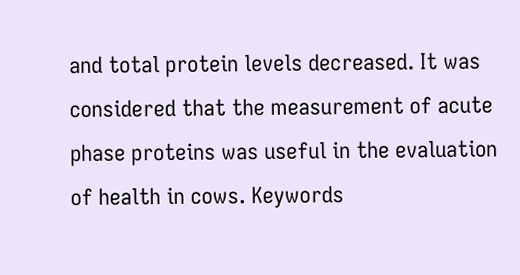and total protein levels decreased. It was considered that the measurement of acute phase proteins was useful in the evaluation of health in cows. Keywords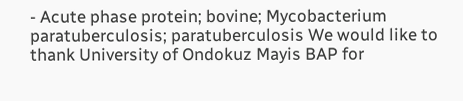- Acute phase protein; bovine; Mycobacterium paratuberculosis; paratuberculosis We would like to thank University of Ondokuz Mayis BAP for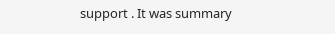support . It was summary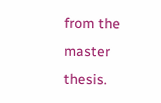from the master thesis.